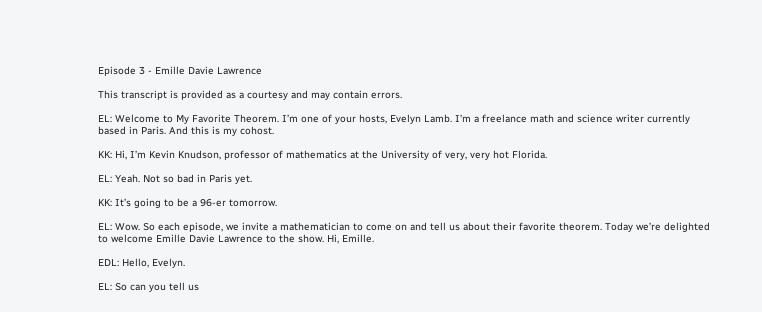Episode 3 - Emille Davie Lawrence

This transcript is provided as a courtesy and may contain errors.

EL: Welcome to My Favorite Theorem. I’m one of your hosts, Evelyn Lamb. I’m a freelance math and science writer currently based in Paris. And this is my cohost.

KK: Hi, I’m Kevin Knudson, professor of mathematics at the University of very, very hot Florida.

EL: Yeah. Not so bad in Paris yet.

KK: It’s going to be a 96-er tomorrow.

EL: Wow. So each episode, we invite a mathematician to come on and tell us about their favorite theorem. Today we’re delighted to welcome Emille Davie Lawrence to the show. Hi, Emille.

EDL: Hello, Evelyn.

EL: So can you tell us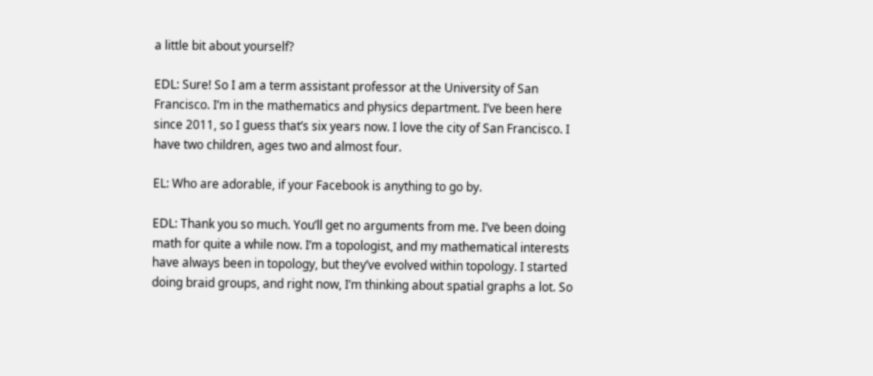a little bit about yourself?

EDL: Sure! So I am a term assistant professor at the University of San Francisco. I’m in the mathematics and physics department. I’ve been here since 2011, so I guess that’s six years now. I love the city of San Francisco. I have two children, ages two and almost four.

EL: Who are adorable, if your Facebook is anything to go by.

EDL: Thank you so much. You’ll get no arguments from me. I’ve been doing math for quite a while now. I’m a topologist, and my mathematical interests have always been in topology, but they’ve evolved within topology. I started doing braid groups, and right now, I’m thinking about spatial graphs a lot. So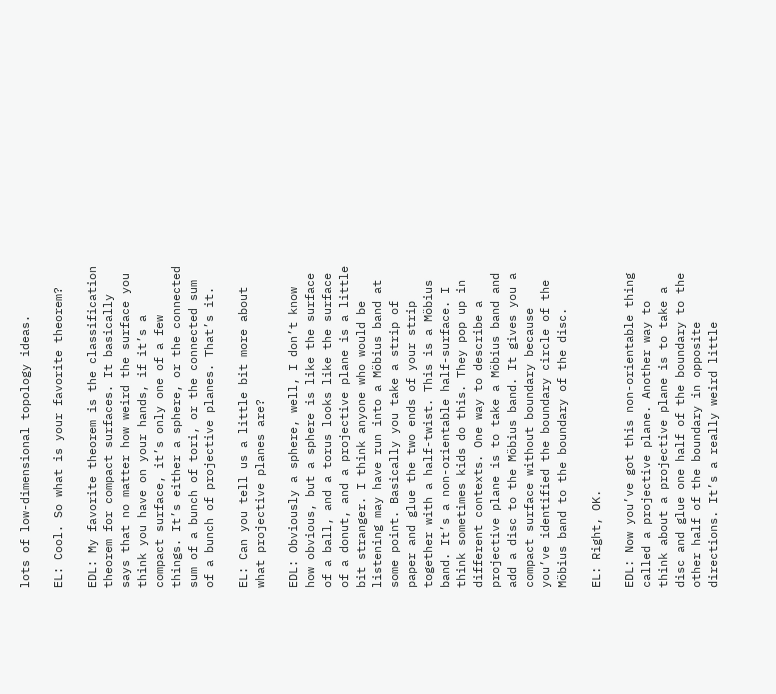lots of low-dimensional topology ideas.

EL: Cool. So what is your favorite theorem?

EDL: My favorite theorem is the classification theorem for compact surfaces. It basically says that no matter how weird the surface you think you have on your hands, if it’s a compact surface, it’s only one of a few things. It’s either a sphere, or the connected sum of a bunch of tori, or the connected sum of a bunch of projective planes. That’s it.

EL: Can you tell us a little bit more about what projective planes are?

EDL: Obviously a sphere, well, I don’t know how obvious, but a sphere is like the surface of a ball, and a torus looks like the surface of a donut, and a projective plane is a little bit stranger. I think anyone who would be listening may have run into a Möbius band at some point. Basically you take a strip of paper and glue the two ends of your strip together with a half-twist. This is a Möbius band. It’s a non-orientable half-surface. I think sometimes kids do this. They pop up in different contexts. One way to describe a projective plane is to take a Möbius band and add a disc to the Möbius band. It gives you a compact surface without boundary because you’ve identified the boundary circle of the Möbius band to the boundary of the disc.

EL: Right, OK.

EDL: Now you’ve got this non-orientable thing called a projective plane. Another way to think about a projective plane is to take a disc and glue one half of the boundary to the other half of the boundary in opposite directions. It’s a really weird little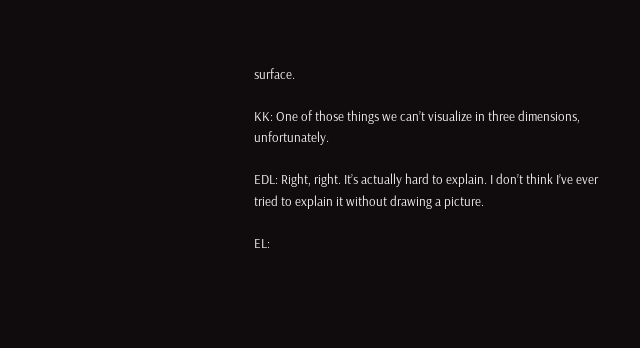surface.

KK: One of those things we can’t visualize in three dimensions, unfortunately.

EDL: Right, right. It’s actually hard to explain. I don’t think I’ve ever tried to explain it without drawing a picture.

EL: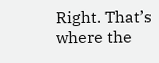Right. That’s where the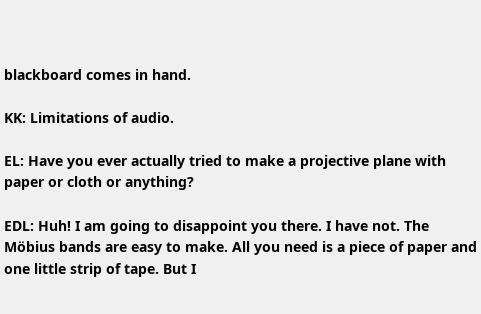blackboard comes in hand.

KK: Limitations of audio.

EL: Have you ever actually tried to make a projective plane with paper or cloth or anything?

EDL: Huh! I am going to disappoint you there. I have not. The Möbius bands are easy to make. All you need is a piece of paper and one little strip of tape. But I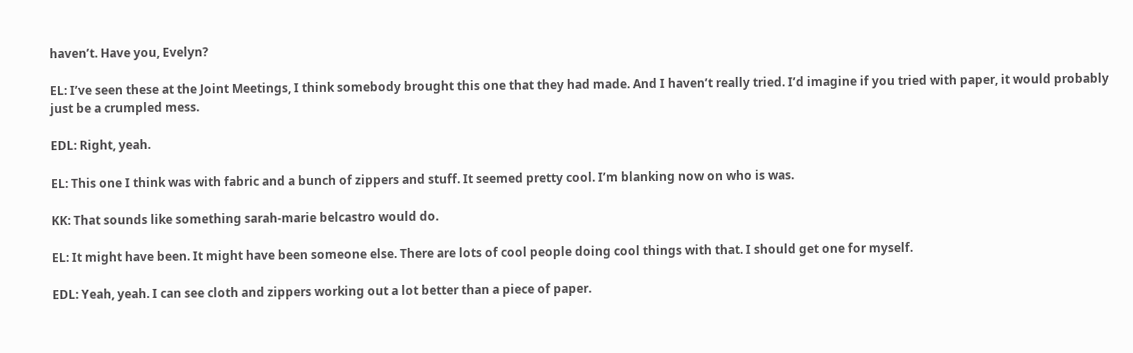haven’t. Have you, Evelyn?

EL: I’ve seen these at the Joint Meetings, I think somebody brought this one that they had made. And I haven’t really tried. I’d imagine if you tried with paper, it would probably just be a crumpled mess.

EDL: Right, yeah.

EL: This one I think was with fabric and a bunch of zippers and stuff. It seemed pretty cool. I’m blanking now on who is was.

KK: That sounds like something sarah-marie belcastro would do.

EL: It might have been. It might have been someone else. There are lots of cool people doing cool things with that. I should get one for myself.

EDL: Yeah, yeah. I can see cloth and zippers working out a lot better than a piece of paper.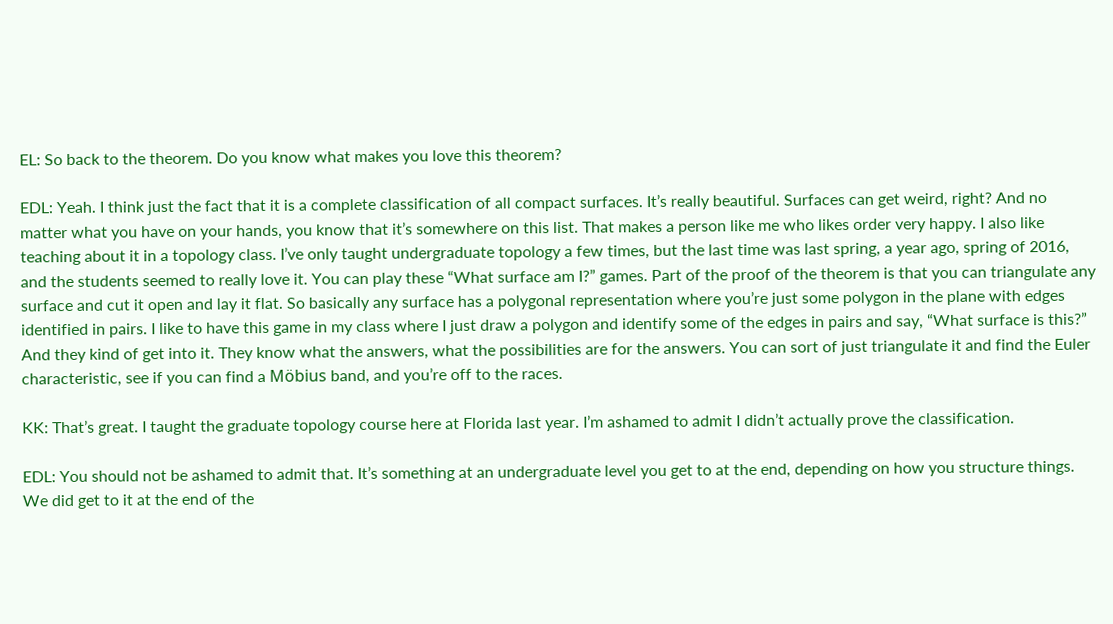EL: So back to the theorem. Do you know what makes you love this theorem?

EDL: Yeah. I think just the fact that it is a complete classification of all compact surfaces. It’s really beautiful. Surfaces can get weird, right? And no matter what you have on your hands, you know that it’s somewhere on this list. That makes a person like me who likes order very happy. I also like teaching about it in a topology class. I’ve only taught undergraduate topology a few times, but the last time was last spring, a year ago, spring of 2016, and the students seemed to really love it. You can play these “What surface am I?” games. Part of the proof of the theorem is that you can triangulate any surface and cut it open and lay it flat. So basically any surface has a polygonal representation where you’re just some polygon in the plane with edges identified in pairs. I like to have this game in my class where I just draw a polygon and identify some of the edges in pairs and say, “What surface is this?” And they kind of get into it. They know what the answers, what the possibilities are for the answers. You can sort of just triangulate it and find the Euler characteristic, see if you can find a Möbius band, and you’re off to the races.

KK: That’s great. I taught the graduate topology course here at Florida last year. I’m ashamed to admit I didn’t actually prove the classification.

EDL: You should not be ashamed to admit that. It’s something at an undergraduate level you get to at the end, depending on how you structure things. We did get to it at the end of the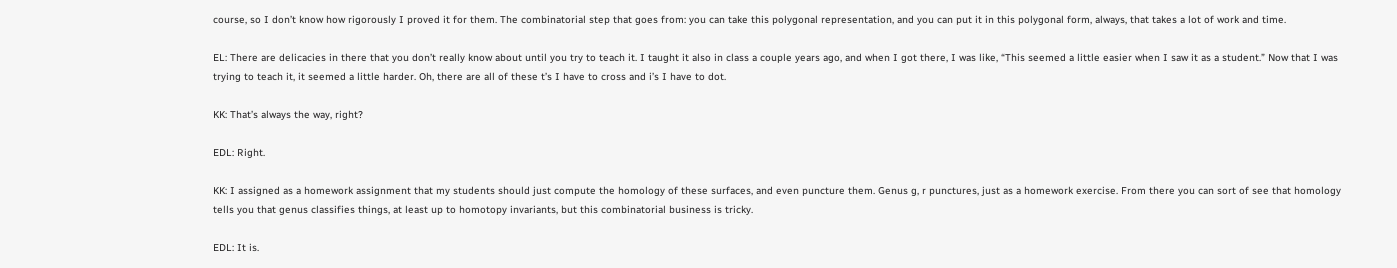course, so I don’t know how rigorously I proved it for them. The combinatorial step that goes from: you can take this polygonal representation, and you can put it in this polygonal form, always, that takes a lot of work and time.

EL: There are delicacies in there that you don’t really know about until you try to teach it. I taught it also in class a couple years ago, and when I got there, I was like, “This seemed a little easier when I saw it as a student.” Now that I was trying to teach it, it seemed a little harder. Oh, there are all of these t’s I have to cross and i’s I have to dot.

KK: That’s always the way, right?

EDL: Right.

KK: I assigned as a homework assignment that my students should just compute the homology of these surfaces, and even puncture them. Genus g, r punctures, just as a homework exercise. From there you can sort of see that homology tells you that genus classifies things, at least up to homotopy invariants, but this combinatorial business is tricky.

EDL: It is.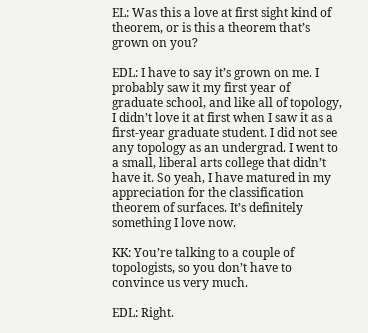EL: Was this a love at first sight kind of theorem, or is this a theorem that’s grown on you?

EDL: I have to say it’s grown on me. I probably saw it my first year of graduate school, and like all of topology, I didn’t love it at first when I saw it as a first-year graduate student. I did not see any topology as an undergrad. I went to a small, liberal arts college that didn’t have it. So yeah, I have matured in my appreciation for the classification theorem of surfaces. It’s definitely something I love now.

KK: You’re talking to a couple of topologists, so you don’t have to convince us very much.

EDL: Right.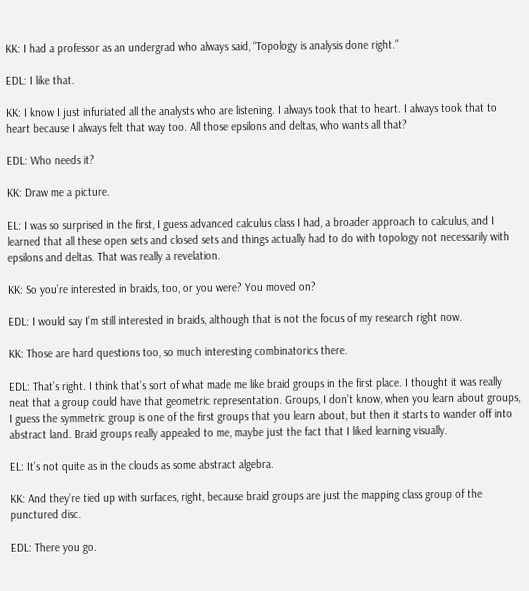KK: I had a professor as an undergrad who always said, “Topology is analysis done right.”

EDL: I like that.

KK: I know I just infuriated all the analysts who are listening. I always took that to heart. I always took that to heart because I always felt that way too. All those epsilons and deltas, who wants all that?

EDL: Who needs it?

KK: Draw me a picture.

EL: I was so surprised in the first, I guess advanced calculus class I had, a broader approach to calculus, and I learned that all these open sets and closed sets and things actually had to do with topology not necessarily with epsilons and deltas. That was really a revelation.

KK: So you’re interested in braids, too, or you were? You moved on?

EDL: I would say I’m still interested in braids, although that is not the focus of my research right now.

KK: Those are hard questions too, so much interesting combinatorics there.

EDL: That’s right. I think that’s sort of what made me like braid groups in the first place. I thought it was really neat that a group could have that geometric representation. Groups, I don’t know, when you learn about groups, I guess the symmetric group is one of the first groups that you learn about, but then it starts to wander off into abstract land. Braid groups really appealed to me, maybe just the fact that I liked learning visually.

EL: It’s not quite as in the clouds as some abstract algebra.

KK: And they’re tied up with surfaces, right, because braid groups are just the mapping class group of the punctured disc.

EDL: There you go.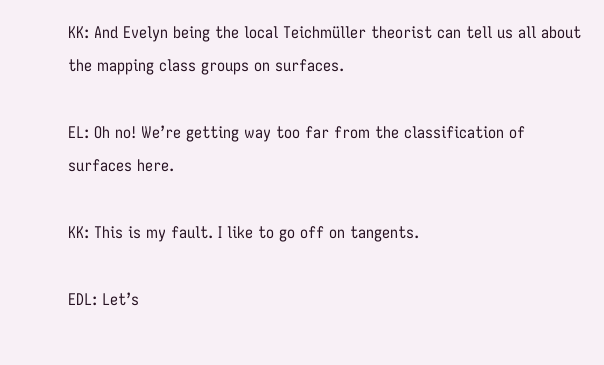KK: And Evelyn being the local Teichmüller theorist can tell us all about the mapping class groups on surfaces.

EL: Oh no! We’re getting way too far from the classification of surfaces here.

KK: This is my fault. I like to go off on tangents.

EDL: Let’s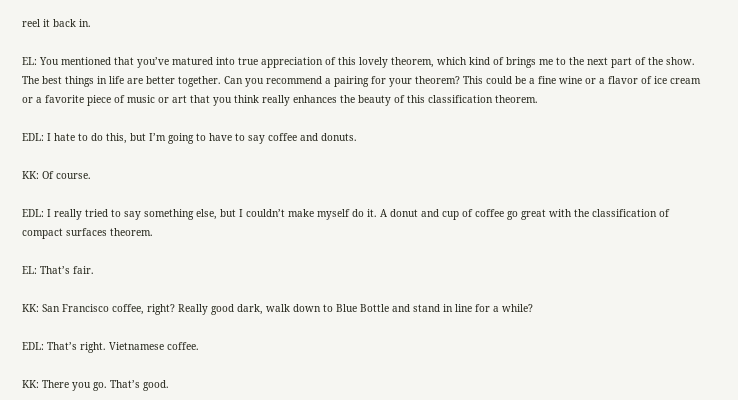reel it back in.

EL: You mentioned that you’ve matured into true appreciation of this lovely theorem, which kind of brings me to the next part of the show. The best things in life are better together. Can you recommend a pairing for your theorem? This could be a fine wine or a flavor of ice cream or a favorite piece of music or art that you think really enhances the beauty of this classification theorem.

EDL: I hate to do this, but I’m going to have to say coffee and donuts.

KK: Of course.

EDL: I really tried to say something else, but I couldn’t make myself do it. A donut and cup of coffee go great with the classification of compact surfaces theorem.

EL: That’s fair.

KK: San Francisco coffee, right? Really good dark, walk down to Blue Bottle and stand in line for a while?

EDL: That’s right. Vietnamese coffee.

KK: There you go. That’s good.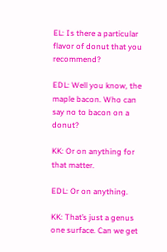EL: Is there a particular flavor of donut that you recommend?

EDL: Well you know, the maple bacon. Who can say no to bacon on a donut?

KK: Or on anything for that matter.

EDL: Or on anything.

KK: That’s just a genus one surface. Can we get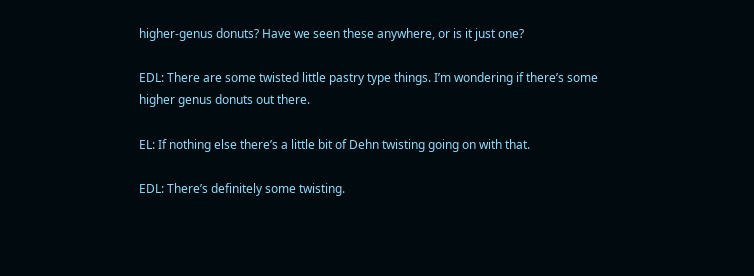higher-genus donuts? Have we seen these anywhere, or is it just one?

EDL: There are some twisted little pastry type things. I’m wondering if there’s some higher genus donuts out there.

EL: If nothing else there’s a little bit of Dehn twisting going on with that.

EDL: There’s definitely some twisting.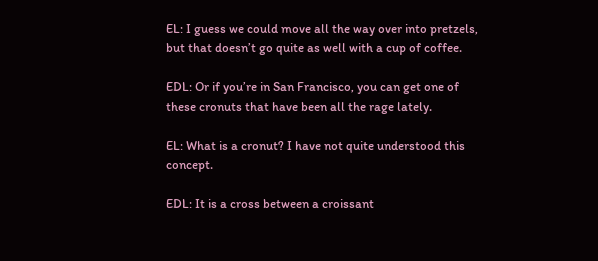EL: I guess we could move all the way over into pretzels, but that doesn’t go quite as well with a cup of coffee.

EDL: Or if you’re in San Francisco, you can get one of these cronuts that have been all the rage lately.

EL: What is a cronut? I have not quite understood this concept.

EDL: It is a cross between a croissant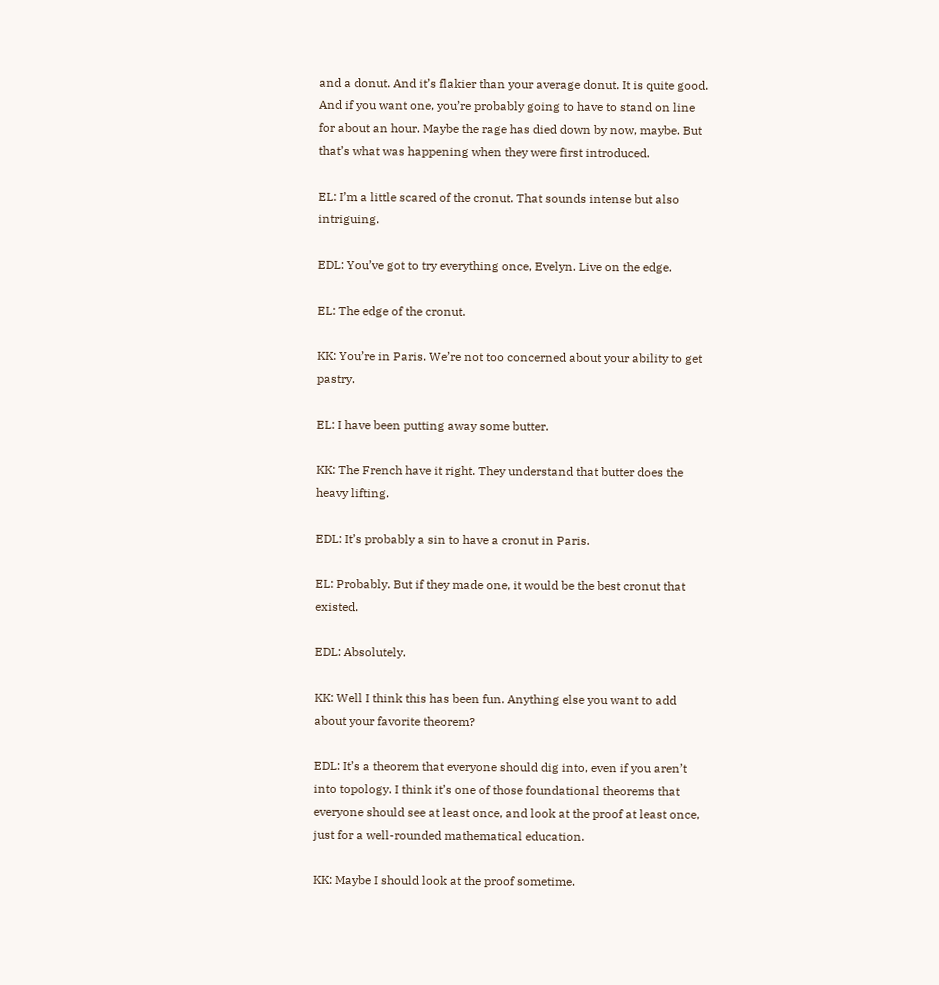and a donut. And it’s flakier than your average donut. It is quite good. And if you want one, you’re probably going to have to stand on line for about an hour. Maybe the rage has died down by now, maybe. But that’s what was happening when they were first introduced.

EL: I’m a little scared of the cronut. That sounds intense but also intriguing.

EDL: You’ve got to try everything once, Evelyn. Live on the edge.

EL: The edge of the cronut.

KK: You’re in Paris. We’re not too concerned about your ability to get pastry.

EL: I have been putting away some butter.

KK: The French have it right. They understand that butter does the heavy lifting.

EDL: It’s probably a sin to have a cronut in Paris.

EL: Probably. But if they made one, it would be the best cronut that existed.

EDL: Absolutely.

KK: Well I think this has been fun. Anything else you want to add about your favorite theorem?

EDL: It’s a theorem that everyone should dig into, even if you aren’t into topology. I think it’s one of those foundational theorems that everyone should see at least once, and look at the proof at least once, just for a well-rounded mathematical education.

KK: Maybe I should look at the proof sometime.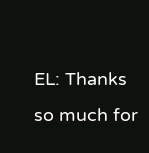EL: Thanks so much for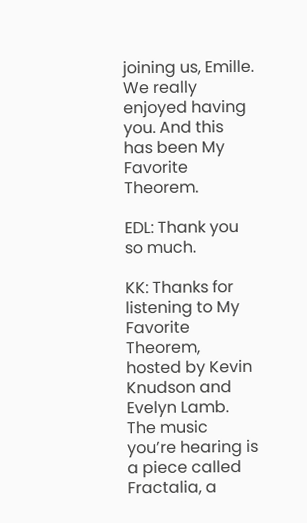joining us, Emille. We really enjoyed having you. And this has been My Favorite Theorem.

EDL: Thank you so much.

KK: Thanks for listening to My Favorite Theorem, hosted by Kevin Knudson and Evelyn Lamb. The music you’re hearing is a piece called Fractalia, a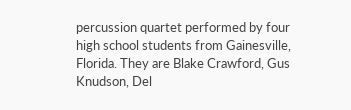percussion quartet performed by four high school students from Gainesville, Florida. They are Blake Crawford, Gus Knudson, Del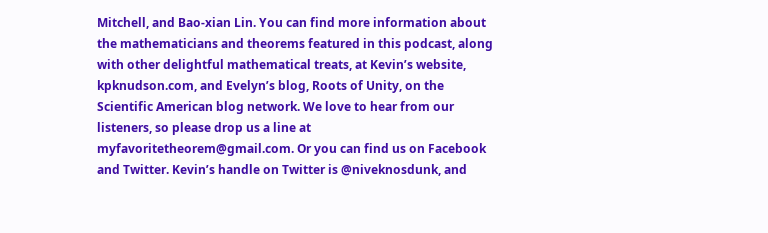Mitchell, and Bao-xian Lin. You can find more information about the mathematicians and theorems featured in this podcast, along with other delightful mathematical treats, at Kevin’s website, kpknudson.com, and Evelyn’s blog, Roots of Unity, on the Scientific American blog network. We love to hear from our listeners, so please drop us a line at myfavoritetheorem@gmail.com. Or you can find us on Facebook and Twitter. Kevin’s handle on Twitter is @niveknosdunk, and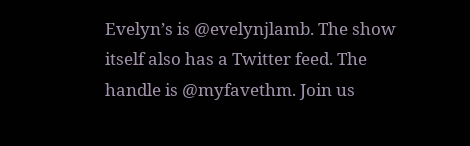Evelyn’s is @evelynjlamb. The show itself also has a Twitter feed. The handle is @myfavethm. Join us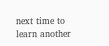next time to learn another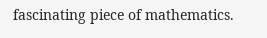fascinating piece of mathematics.